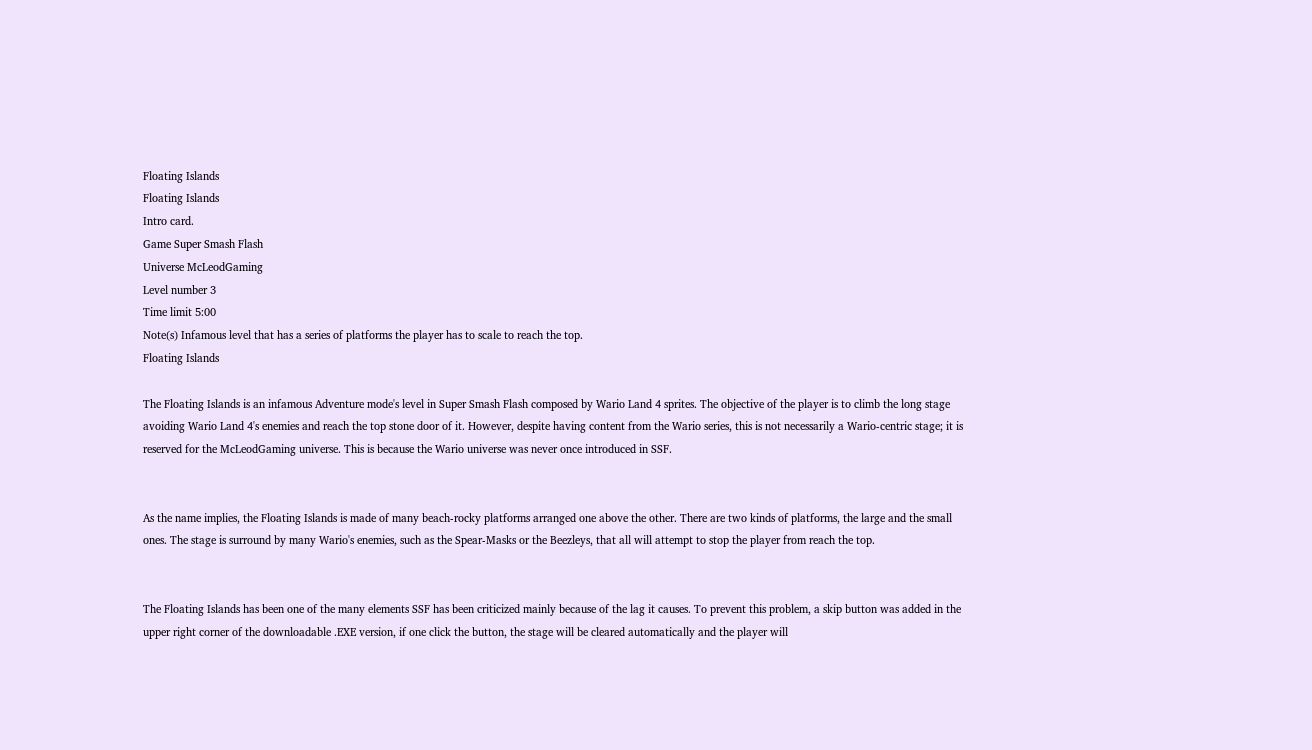Floating Islands
Floating Islands
Intro card.
Game Super Smash Flash
Universe McLeodGaming
Level number 3
Time limit 5:00
Note(s) Infamous level that has a series of platforms the player has to scale to reach the top.
Floating Islands

The Floating Islands is an infamous Adventure mode's level in Super Smash Flash composed by Wario Land 4 sprites. The objective of the player is to climb the long stage avoiding Wario Land 4's enemies and reach the top stone door of it. However, despite having content from the Wario series, this is not necessarily a Wario-centric stage; it is reserved for the McLeodGaming universe. This is because the Wario universe was never once introduced in SSF.


As the name implies, the Floating Islands is made of many beach-rocky platforms arranged one above the other. There are two kinds of platforms, the large and the small ones. The stage is surround by many Wario's enemies, such as the Spear-Masks or the Beezleys, that all will attempt to stop the player from reach the top.


The Floating Islands has been one of the many elements SSF has been criticized mainly because of the lag it causes. To prevent this problem, a skip button was added in the upper right corner of the downloadable .EXE version, if one click the button, the stage will be cleared automatically and the player will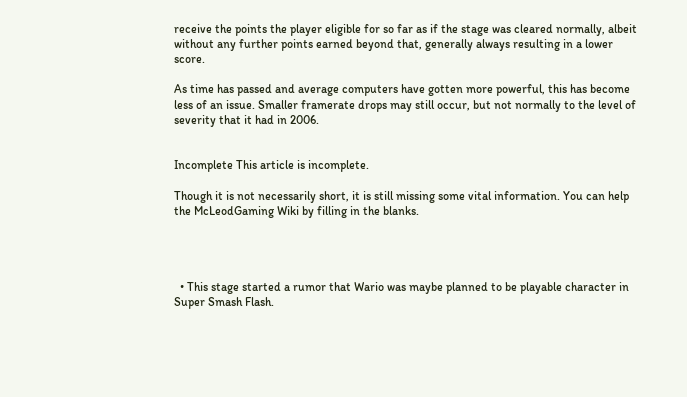receive the points the player eligible for so far as if the stage was cleared normally, albeit without any further points earned beyond that, generally always resulting in a lower score.

As time has passed and average computers have gotten more powerful, this has become less of an issue. Smaller framerate drops may still occur, but not normally to the level of severity that it had in 2006.


Incomplete This article is incomplete.

Though it is not necessarily short, it is still missing some vital information. You can help the McLeodGaming Wiki by filling in the blanks.




  • This stage started a rumor that Wario was maybe planned to be playable character in Super Smash Flash.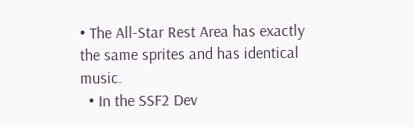• The All-Star Rest Area has exactly the same sprites and has identical music.
  • In the SSF2 Dev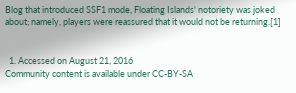Blog that introduced SSF1 mode, Floating Islands' notoriety was joked about; namely, players were reassured that it would not be returning.[1]


  1. Accessed on August 21, 2016
Community content is available under CC-BY-SA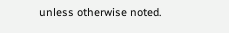unless otherwise noted.